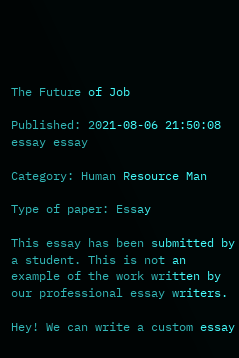The Future of Job

Published: 2021-08-06 21:50:08
essay essay

Category: Human Resource Man

Type of paper: Essay

This essay has been submitted by a student. This is not an example of the work written by our professional essay writers.

Hey! We can write a custom essay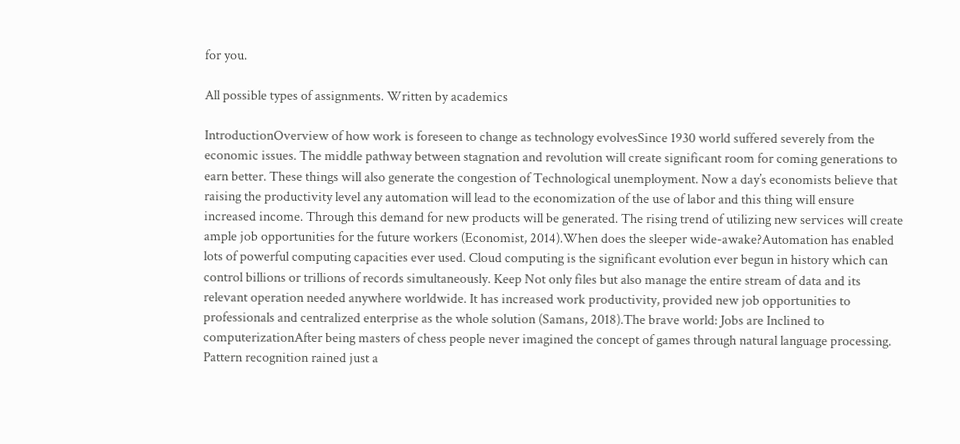for you.

All possible types of assignments. Written by academics

IntroductionOverview of how work is foreseen to change as technology evolvesSince 1930 world suffered severely from the economic issues. The middle pathway between stagnation and revolution will create significant room for coming generations to earn better. These things will also generate the congestion of Technological unemployment. Now a day’s economists believe that raising the productivity level any automation will lead to the economization of the use of labor and this thing will ensure increased income. Through this demand for new products will be generated. The rising trend of utilizing new services will create ample job opportunities for the future workers (Economist, 2014).When does the sleeper wide-awake?Automation has enabled lots of powerful computing capacities ever used. Cloud computing is the significant evolution ever begun in history which can control billions or trillions of records simultaneously. Keep Not only files but also manage the entire stream of data and its relevant operation needed anywhere worldwide. It has increased work productivity, provided new job opportunities to professionals and centralized enterprise as the whole solution (Samans, 2018).The brave world: Jobs are Inclined to computerizationAfter being masters of chess people never imagined the concept of games through natural language processing. Pattern recognition rained just a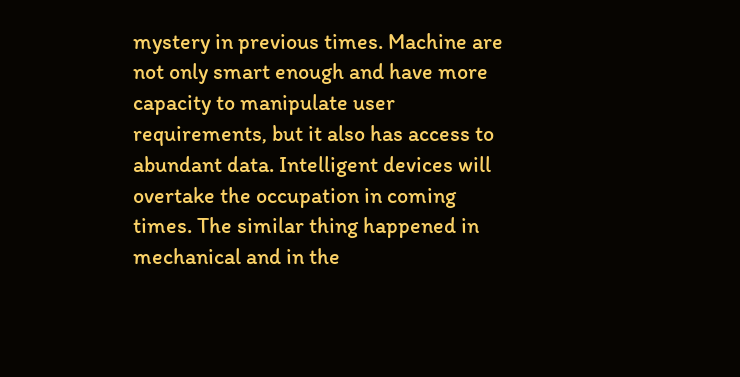mystery in previous times. Machine are not only smart enough and have more capacity to manipulate user requirements, but it also has access to abundant data. Intelligent devices will overtake the occupation in coming times. The similar thing happened in mechanical and in the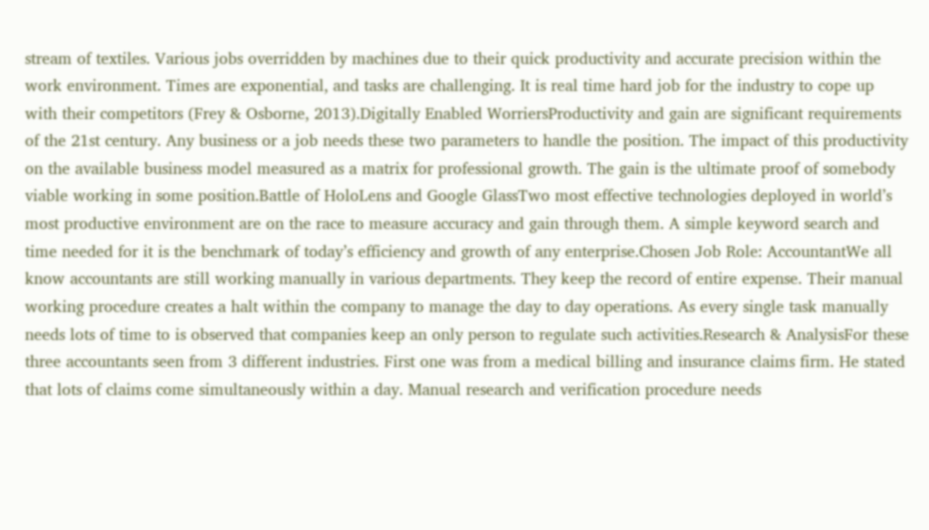stream of textiles. Various jobs overridden by machines due to their quick productivity and accurate precision within the work environment. Times are exponential, and tasks are challenging. It is real time hard job for the industry to cope up with their competitors (Frey & Osborne, 2013).Digitally Enabled WorriersProductivity and gain are significant requirements of the 21st century. Any business or a job needs these two parameters to handle the position. The impact of this productivity on the available business model measured as a matrix for professional growth. The gain is the ultimate proof of somebody viable working in some position.Battle of HoloLens and Google GlassTwo most effective technologies deployed in world’s most productive environment are on the race to measure accuracy and gain through them. A simple keyword search and time needed for it is the benchmark of today’s efficiency and growth of any enterprise.Chosen Job Role: AccountantWe all know accountants are still working manually in various departments. They keep the record of entire expense. Their manual working procedure creates a halt within the company to manage the day to day operations. As every single task manually needs lots of time to is observed that companies keep an only person to regulate such activities.Research & AnalysisFor these three accountants seen from 3 different industries. First one was from a medical billing and insurance claims firm. He stated that lots of claims come simultaneously within a day. Manual research and verification procedure needs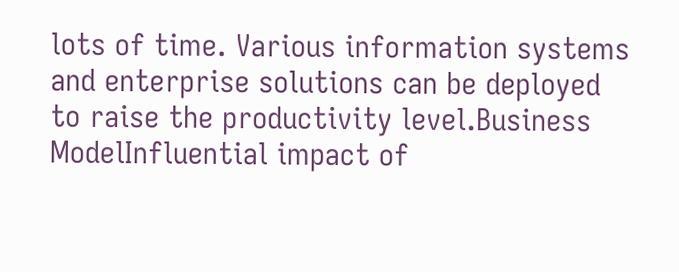lots of time. Various information systems and enterprise solutions can be deployed to raise the productivity level.Business ModelInfluential impact of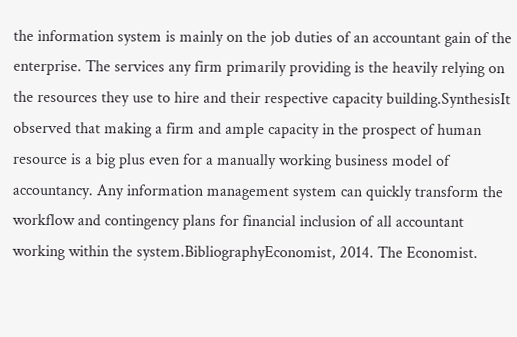the information system is mainly on the job duties of an accountant gain of the enterprise. The services any firm primarily providing is the heavily relying on the resources they use to hire and their respective capacity building.SynthesisIt observed that making a firm and ample capacity in the prospect of human resource is a big plus even for a manually working business model of accountancy. Any information management system can quickly transform the workflow and contingency plans for financial inclusion of all accountant working within the system.BibliographyEconomist, 2014. The Economist.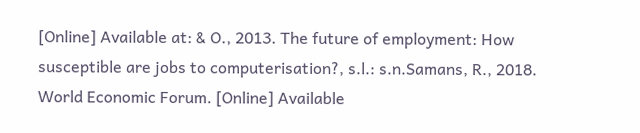[Online] Available at: & O., 2013. The future of employment: How susceptible are jobs to computerisation?, s.l.: s.n.Samans, R., 2018. World Economic Forum. [Online] Available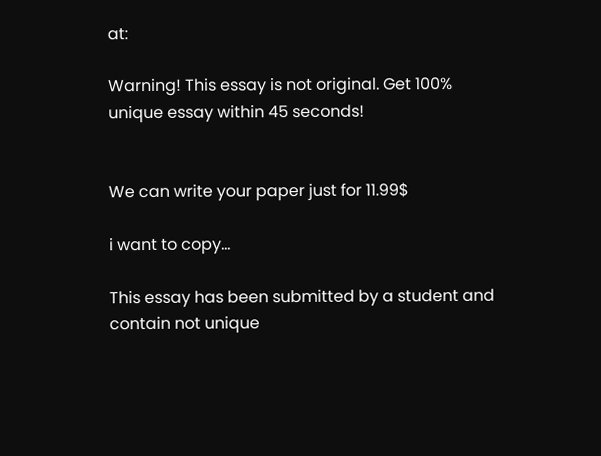at:

Warning! This essay is not original. Get 100% unique essay within 45 seconds!


We can write your paper just for 11.99$

i want to copy...

This essay has been submitted by a student and contain not unique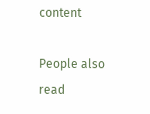content

People also read